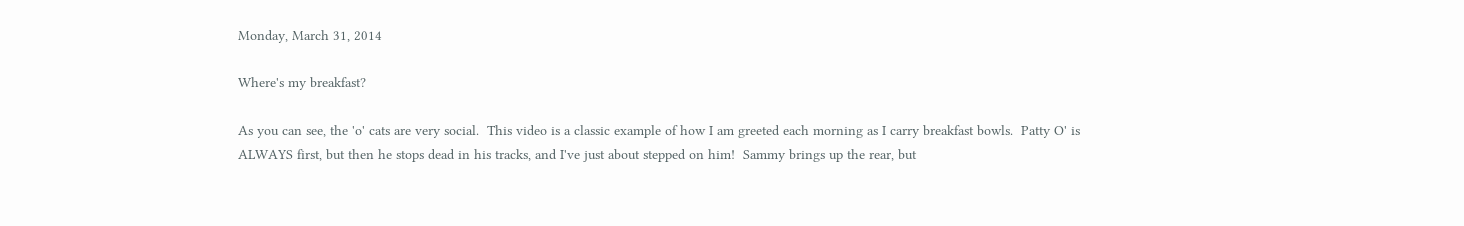Monday, March 31, 2014

Where's my breakfast?

As you can see, the 'o' cats are very social.  This video is a classic example of how I am greeted each morning as I carry breakfast bowls.  Patty O' is ALWAYS first, but then he stops dead in his tracks, and I've just about stepped on him!  Sammy brings up the rear, but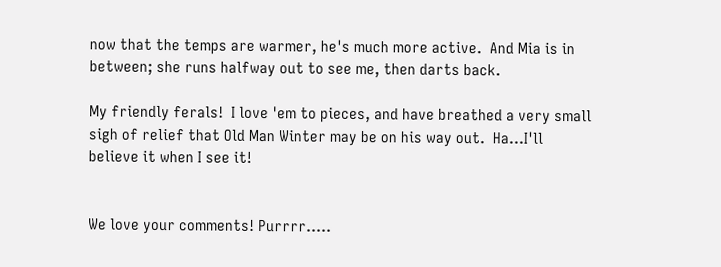now that the temps are warmer, he's much more active.  And Mia is in between; she runs halfway out to see me, then darts back.

My friendly ferals!  I love 'em to pieces, and have breathed a very small sigh of relief that Old Man Winter may be on his way out.  Ha...I'll believe it when I see it!


We love your comments! Purrrr.....